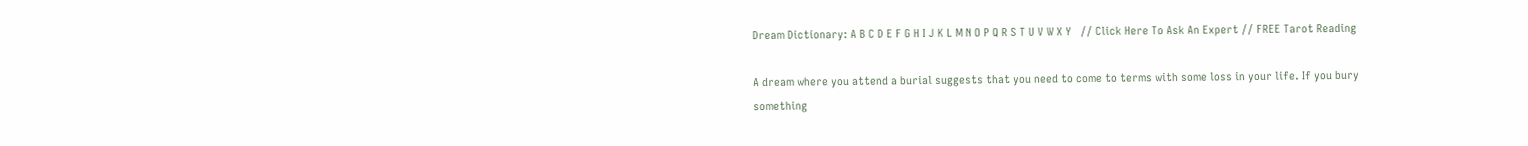Dream Dictionary: A B C D E F G H I J K L M N O P Q R S T U V W X Y   // Click Here To Ask An Expert // FREE Tarot Reading

A dream where you attend a burial suggests that you need to come to terms with some loss in your life. If you bury something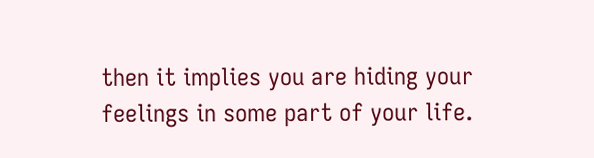then it implies you are hiding your feelings in some part of your life.